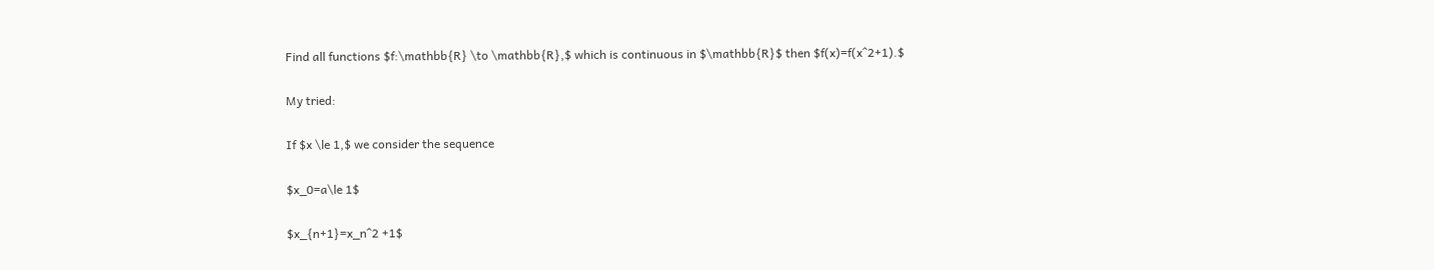Find all functions $f:\mathbb{R} \to \mathbb{R},$ which is continuous in $\mathbb{R}$ then $f(x)=f(x^2+1).$

My tried:

If $x \le 1,$ we consider the sequence

$x_0=a\le 1$

$x_{n+1}=x_n^2 +1$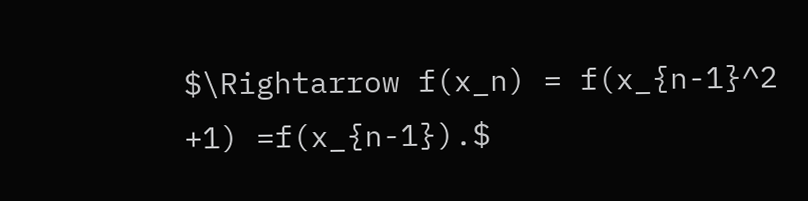$\Rightarrow f(x_n) = f(x_{n-1}^2 +1) =f(x_{n-1}).$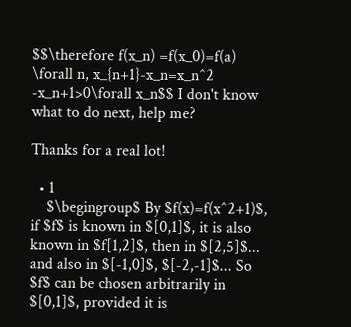$$\therefore f(x_n) =f(x_0)=f(a) \forall n, x_{n+1}-x_n=x_n^2 -x_n+1>0\forall x_n$$ I don't know what to do next, help me?

Thanks for a real lot!

  • 1
    $\begingroup$ By $f(x)=f(x^2+1)$, if $f$ is known in $[0,1]$, it is also known in $f[1,2]$, then in $[2,5]$... and also in $[-1,0]$, $[-2,-1]$... So $f$ can be chosen arbitrarily in $[0,1]$, provided it is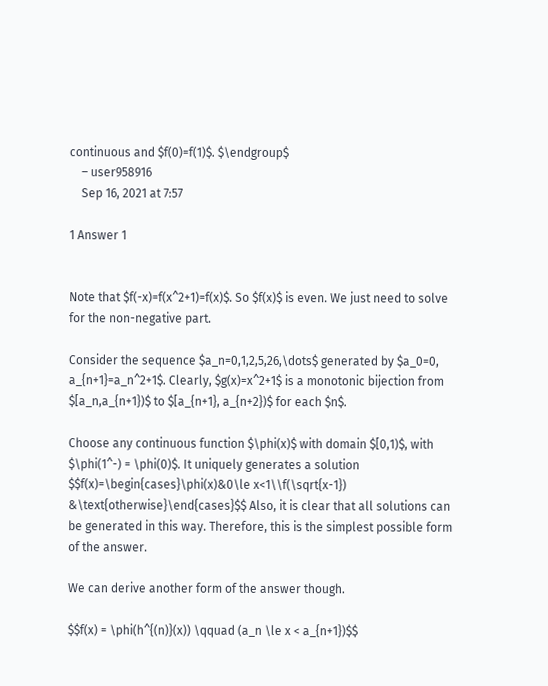continuous and $f(0)=f(1)$. $\endgroup$
    – user958916
    Sep 16, 2021 at 7:57

1 Answer 1


Note that $f(-x)=f(x^2+1)=f(x)$. So $f(x)$ is even. We just need to solve for the non-negative part.

Consider the sequence $a_n=0,1,2,5,26,\dots$ generated by $a_0=0, a_{n+1}=a_n^2+1$. Clearly, $g(x)=x^2+1$ is a monotonic bijection from $[a_n,a_{n+1})$ to $[a_{n+1}, a_{n+2})$ for each $n$.

Choose any continuous function $\phi(x)$ with domain $[0,1)$, with $\phi(1^-) = \phi(0)$. It uniquely generates a solution $$f(x)=\begin{cases}\phi(x)&0\le x<1\\f(\sqrt{x-1}) &\text{otherwise}\end{cases}$$ Also, it is clear that all solutions can be generated in this way. Therefore, this is the simplest possible form of the answer.

We can derive another form of the answer though.

$$f(x) = \phi(h^{(n)}(x)) \qquad (a_n \le x < a_{n+1})$$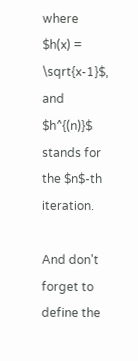where $h(x) = \sqrt{x-1}$, and $h^{(n)}$ stands for the $n$-th iteration.

And don't forget to define the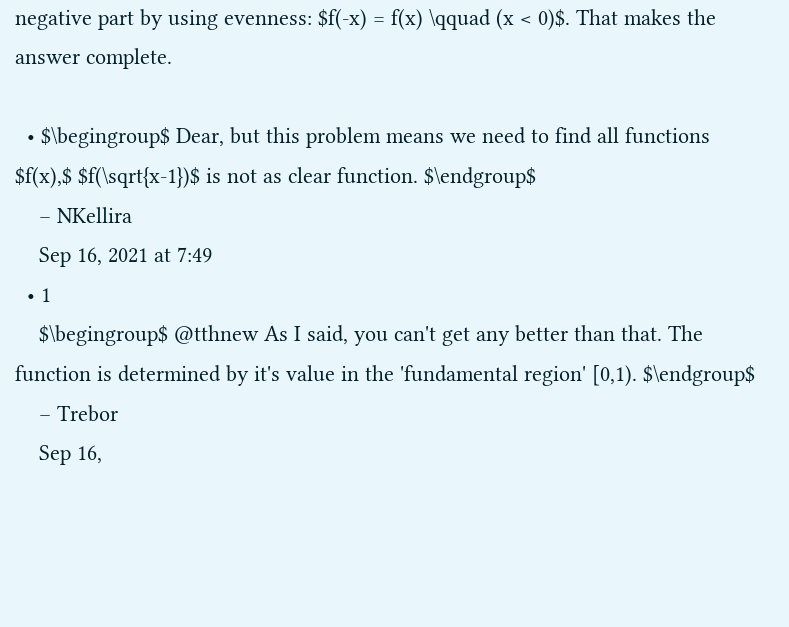negative part by using evenness: $f(-x) = f(x) \qquad (x < 0)$. That makes the answer complete.

  • $\begingroup$ Dear, but this problem means we need to find all functions $f(x),$ $f(\sqrt{x-1})$ is not as clear function. $\endgroup$
    – NKellira
    Sep 16, 2021 at 7:49
  • 1
    $\begingroup$ @tthnew As I said, you can't get any better than that. The function is determined by it's value in the 'fundamental region' [0,1). $\endgroup$
    – Trebor
    Sep 16,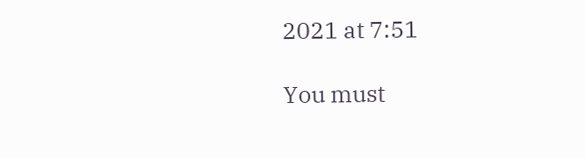2021 at 7:51

You must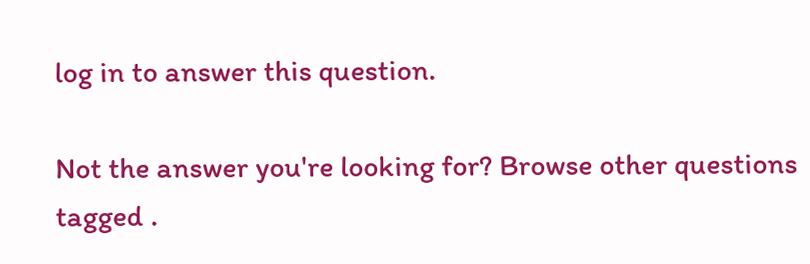log in to answer this question.

Not the answer you're looking for? Browse other questions tagged .